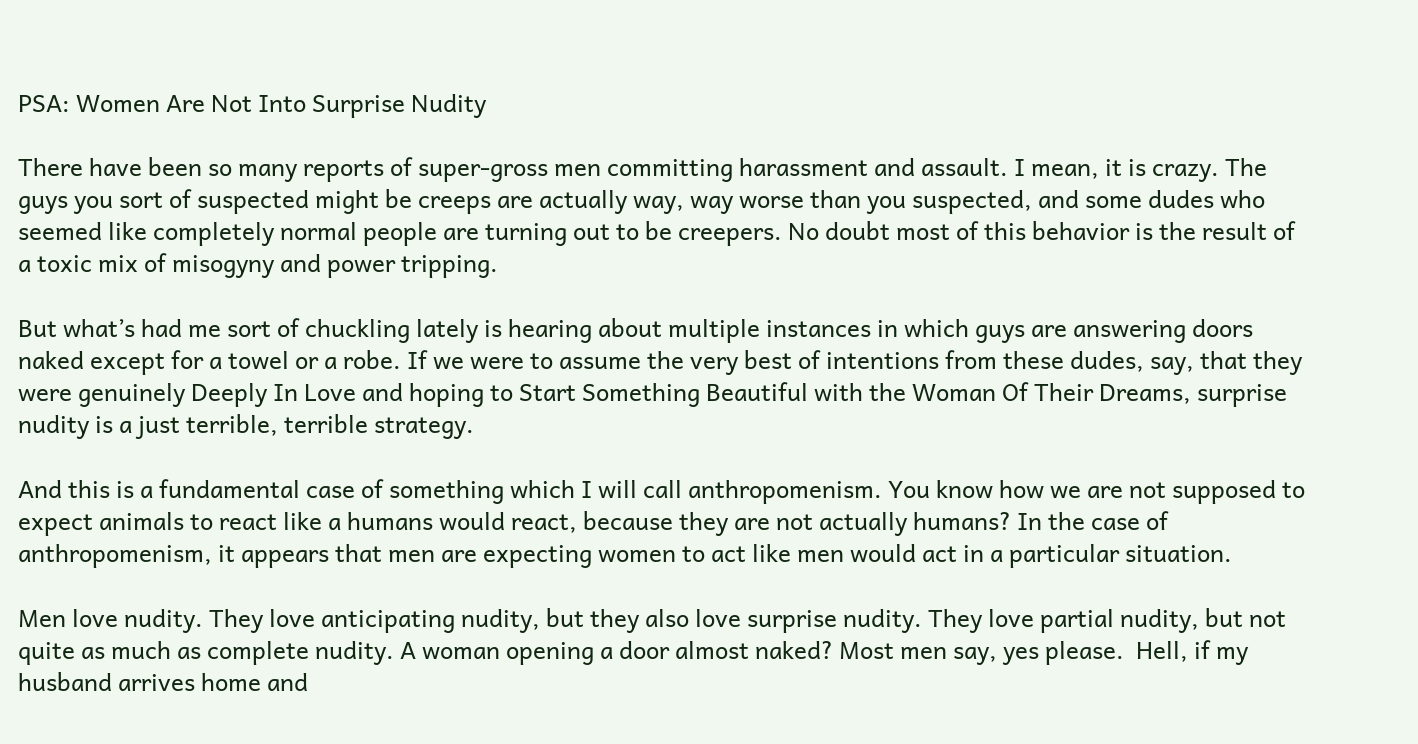PSA: Women Are Not Into Surprise Nudity

There have been so many reports of super-gross men committing harassment and assault. I mean, it is crazy. The guys you sort of suspected might be creeps are actually way, way worse than you suspected, and some dudes who seemed like completely normal people are turning out to be creepers. No doubt most of this behavior is the result of  a toxic mix of misogyny and power tripping.

But what’s had me sort of chuckling lately is hearing about multiple instances in which guys are answering doors naked except for a towel or a robe. If we were to assume the very best of intentions from these dudes, say, that they were genuinely Deeply In Love and hoping to Start Something Beautiful with the Woman Of Their Dreams, surprise nudity is a just terrible, terrible strategy.

And this is a fundamental case of something which I will call anthropomenism. You know how we are not supposed to expect animals to react like a humans would react, because they are not actually humans? In the case of anthropomenism, it appears that men are expecting women to act like men would act in a particular situation.

Men love nudity. They love anticipating nudity, but they also love surprise nudity. They love partial nudity, but not quite as much as complete nudity. A woman opening a door almost naked? Most men say, yes please.  Hell, if my husband arrives home and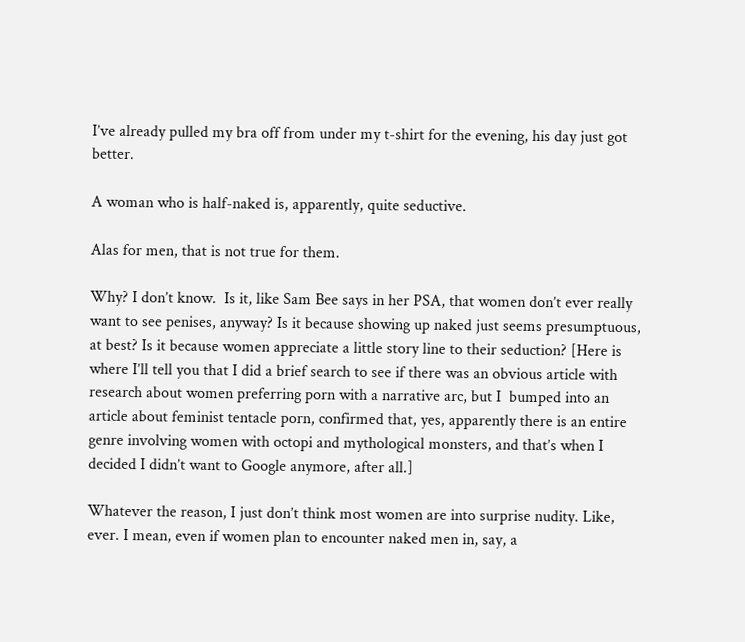I’ve already pulled my bra off from under my t-shirt for the evening, his day just got better.

A woman who is half-naked is, apparently, quite seductive.

Alas for men, that is not true for them.

Why? I don’t know.  Is it, like Sam Bee says in her PSA, that women don’t ever really want to see penises, anyway? Is it because showing up naked just seems presumptuous, at best? Is it because women appreciate a little story line to their seduction? [Here is where I’ll tell you that I did a brief search to see if there was an obvious article with research about women preferring porn with a narrative arc, but I  bumped into an article about feminist tentacle porn, confirmed that, yes, apparently there is an entire genre involving women with octopi and mythological monsters, and that’s when I decided I didn’t want to Google anymore, after all.]

Whatever the reason, I just don’t think most women are into surprise nudity. Like, ever. I mean, even if women plan to encounter naked men in, say, a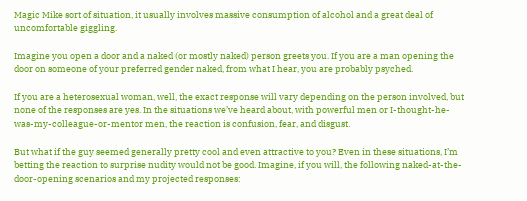Magic Mike sort of situation, it usually involves massive consumption of alcohol and a great deal of uncomfortable giggling.

Imagine you open a door and a naked (or mostly naked) person greets you. If you are a man opening the door on someone of your preferred gender naked, from what I hear, you are probably psyched.

If you are a heterosexual woman, well, the exact response will vary depending on the person involved, but none of the responses are yes. In the situations we’ve heard about, with powerful men or I-thought-he-was-my-colleague-or-mentor men, the reaction is confusion, fear, and disgust.

But what if the guy seemed generally pretty cool and even attractive to you? Even in these situations, I’m betting the reaction to surprise nudity would not be good. Imagine, if you will, the following naked-at-the-door-opening scenarios and my projected responses: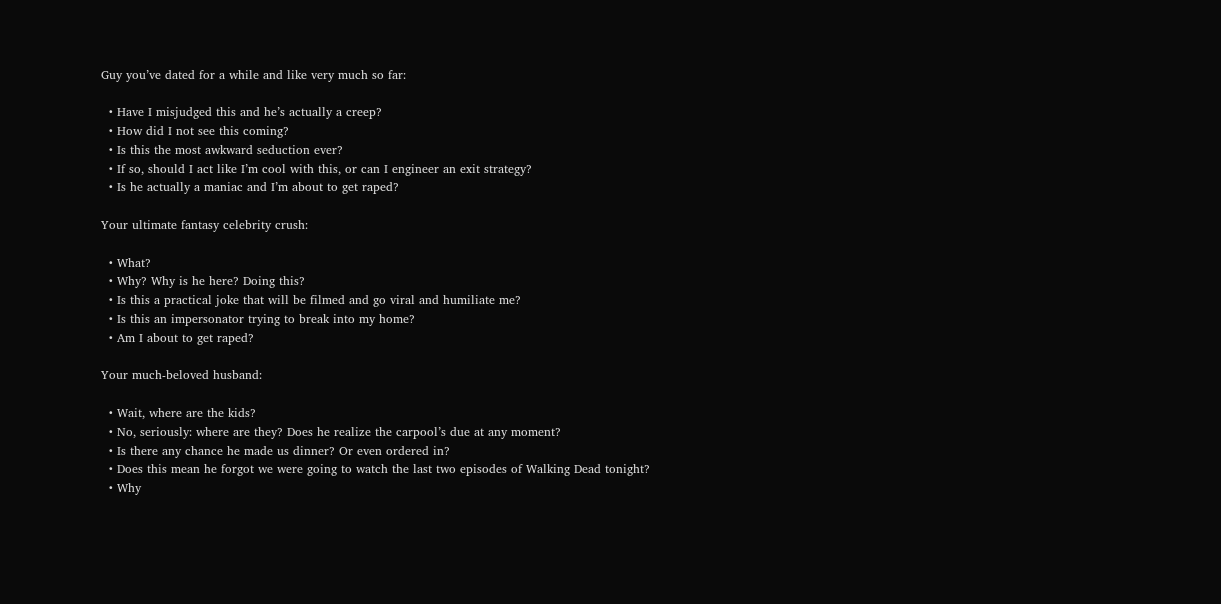Guy you’ve dated for a while and like very much so far:

  • Have I misjudged this and he’s actually a creep?
  • How did I not see this coming?
  • Is this the most awkward seduction ever?
  • If so, should I act like I’m cool with this, or can I engineer an exit strategy?
  • Is he actually a maniac and I’m about to get raped?

Your ultimate fantasy celebrity crush:

  • What?
  • Why? Why is he here? Doing this?
  • Is this a practical joke that will be filmed and go viral and humiliate me?
  • Is this an impersonator trying to break into my home?
  • Am I about to get raped?

Your much-beloved husband:

  • Wait, where are the kids?
  • No, seriously: where are they? Does he realize the carpool’s due at any moment?
  • Is there any chance he made us dinner? Or even ordered in?
  • Does this mean he forgot we were going to watch the last two episodes of Walking Dead tonight?
  • Why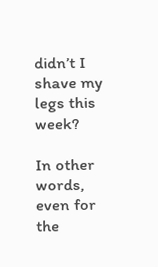didn’t I shave my legs this week?

In other words, even for the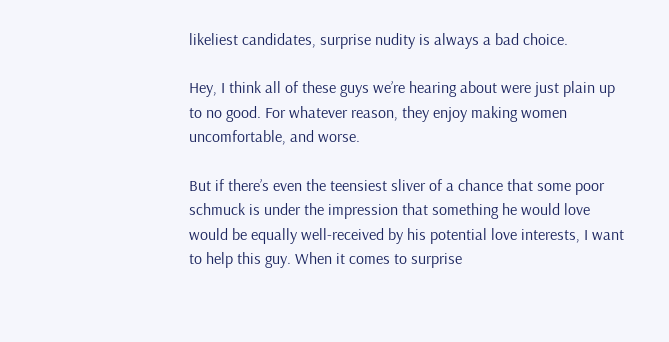likeliest candidates, surprise nudity is always a bad choice.

Hey, I think all of these guys we’re hearing about were just plain up to no good. For whatever reason, they enjoy making women uncomfortable, and worse.

But if there’s even the teensiest sliver of a chance that some poor schmuck is under the impression that something he would love would be equally well-received by his potential love interests, I want to help this guy. When it comes to surprise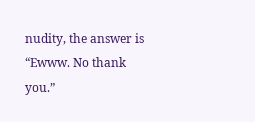nudity, the answer is “Ewww. No thank you.”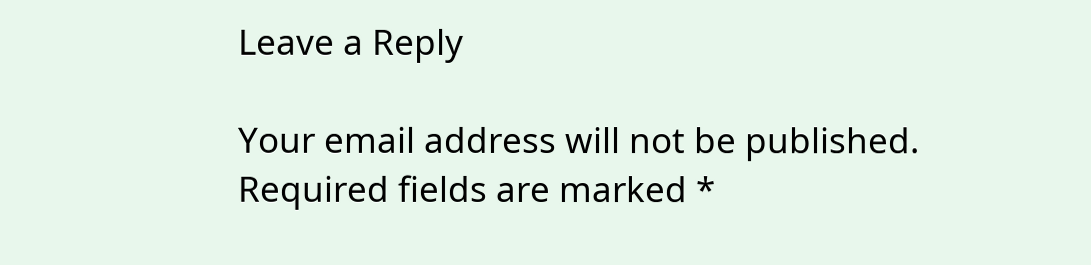Leave a Reply

Your email address will not be published. Required fields are marked *